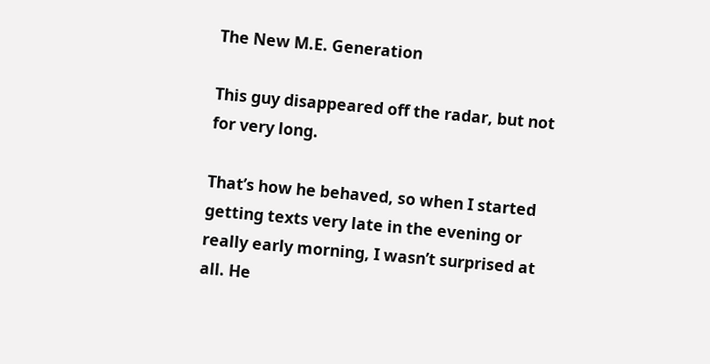The New M.E. Generation

This guy disappeared off the radar, but not for very long.

That’s how he behaved, so when I started getting texts very late in the evening or really early morning, I wasn’t surprised at all. He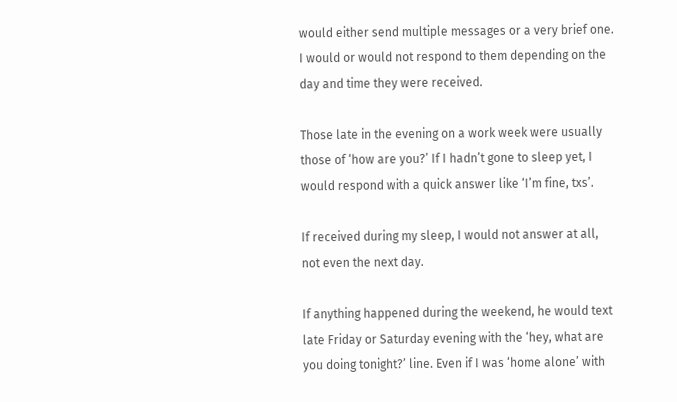would either send multiple messages or a very brief one. I would or would not respond to them depending on the day and time they were received.

Those late in the evening on a work week were usually those of ‘how are you?’ If I hadn’t gone to sleep yet, I would respond with a quick answer like ‘I’m fine, txs’.

If received during my sleep, I would not answer at all, not even the next day.

If anything happened during the weekend, he would text late Friday or Saturday evening with the ‘hey, what are you doing tonight?’ line. Even if I was ‘home alone’ with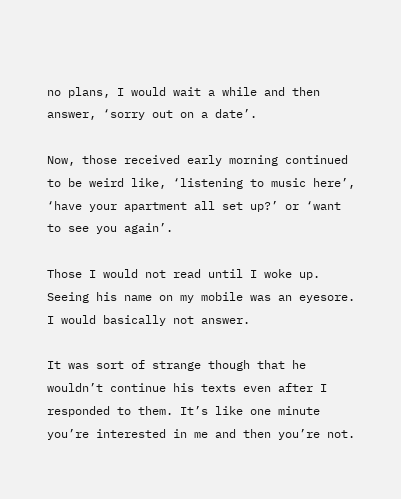no plans, I would wait a while and then answer, ‘sorry out on a date’.

Now, those received early morning continued to be weird like, ‘listening to music here’, ‘have your apartment all set up?’ or ‘want to see you again’.

Those I would not read until I woke up. Seeing his name on my mobile was an eyesore. I would basically not answer.

It was sort of strange though that he wouldn’t continue his texts even after I responded to them. It’s like one minute you’re interested in me and then you’re not.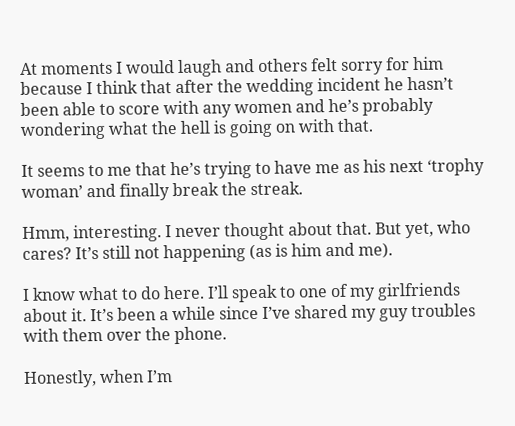At moments I would laugh and others felt sorry for him because I think that after the wedding incident he hasn’t been able to score with any women and he’s probably wondering what the hell is going on with that.

It seems to me that he’s trying to have me as his next ‘trophy woman’ and finally break the streak.

Hmm, interesting. I never thought about that. But yet, who cares? It’s still not happening (as is him and me).

I know what to do here. I’ll speak to one of my girlfriends about it. It’s been a while since I’ve shared my guy troubles with them over the phone.

Honestly, when I’m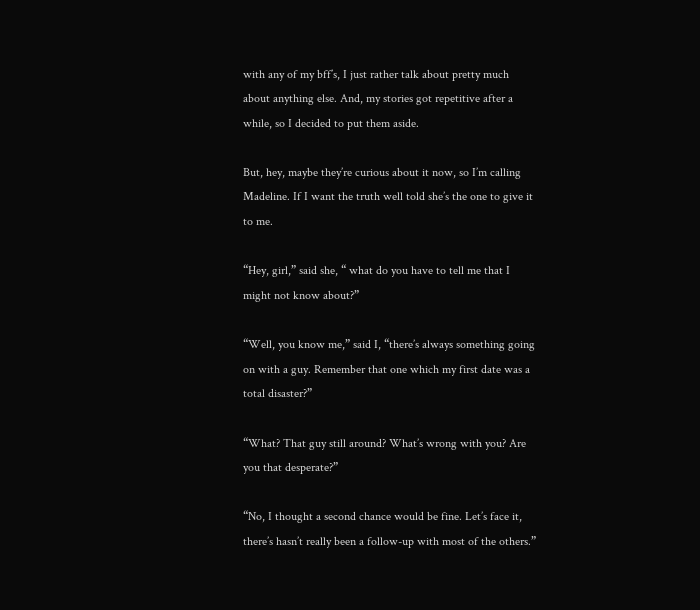with any of my bff’s, I just rather talk about pretty much about anything else. And, my stories got repetitive after a while, so I decided to put them aside.

But, hey, maybe they’re curious about it now, so I’m calling Madeline. If I want the truth well told she’s the one to give it to me.

“Hey, girl,” said she, “ what do you have to tell me that I might not know about?”

“Well, you know me,” said I, “there’s always something going on with a guy. Remember that one which my first date was a total disaster?”

“What? That guy still around? What’s wrong with you? Are you that desperate?”

“No, I thought a second chance would be fine. Let’s face it, there’s hasn’t really been a follow-up with most of the others.”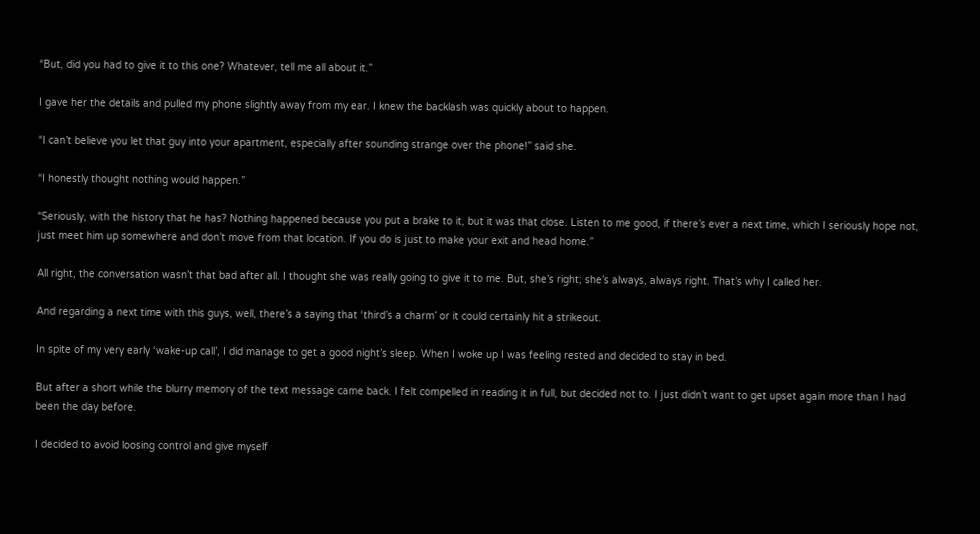“But, did you had to give it to this one? Whatever, tell me all about it.”

I gave her the details and pulled my phone slightly away from my ear. I knew the backlash was quickly about to happen.

“I can’t believe you let that guy into your apartment, especially after sounding strange over the phone!” said she.

“I honestly thought nothing would happen.”

“Seriously, with the history that he has? Nothing happened because you put a brake to it, but it was that close. Listen to me good, if there’s ever a next time, which I seriously hope not, just meet him up somewhere and don’t move from that location. If you do is just to make your exit and head home.”

All right, the conversation wasn’t that bad after all. I thought she was really going to give it to me. But, she’s right; she’s always, always right. That’s why I called her.

And regarding a next time with this guys, well, there’s a saying that ‘third’s a charm’ or it could certainly hit a strikeout.

In spite of my very early ‘wake-up call’, I did manage to get a good night’s sleep. When I woke up I was feeling rested and decided to stay in bed.

But after a short while the blurry memory of the text message came back. I felt compelled in reading it in full, but decided not to. I just didn’t want to get upset again more than I had been the day before.

I decided to avoid loosing control and give myself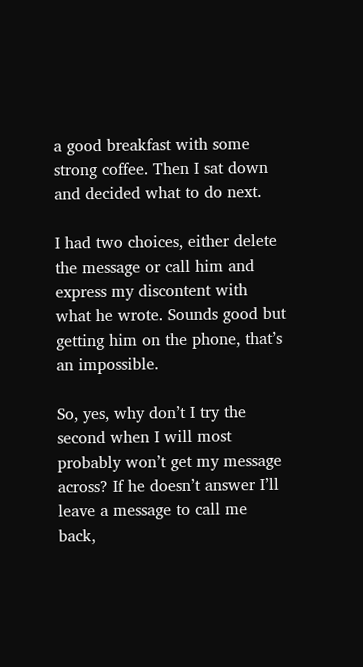a good breakfast with some strong coffee. Then I sat down and decided what to do next.

I had two choices, either delete the message or call him and express my discontent with what he wrote. Sounds good but getting him on the phone, that’s an impossible.

So, yes, why don’t I try the second when I will most probably won’t get my message across? If he doesn’t answer I’ll leave a message to call me back,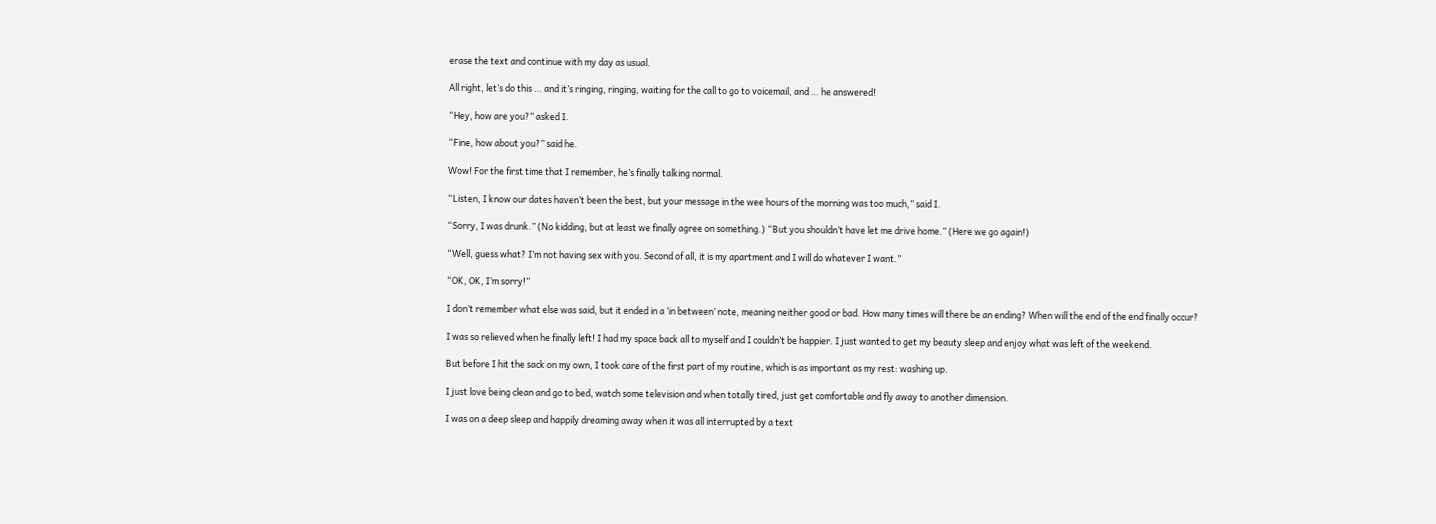erase the text and continue with my day as usual.

All right, let’s do this … and it’s ringing, ringing, waiting for the call to go to voicemail, and … he answered!

“Hey, how are you?” asked I.

“Fine, how about you?” said he.

Wow! For the first time that I remember, he’s finally talking normal.

“Listen, I know our dates haven’t been the best, but your message in the wee hours of the morning was too much,” said I.

“Sorry, I was drunk.” (No kidding, but at least we finally agree on something.) “But you shouldn’t have let me drive home.” (Here we go again!)

“Well, guess what? I’m not having sex with you. Second of all, it is my apartment and I will do whatever I want.”

“OK, OK, I’m sorry!”

I don’t remember what else was said, but it ended in a ‘in between’ note, meaning neither good or bad. How many times will there be an ending? When will the end of the end finally occur?

I was so relieved when he finally left! I had my space back all to myself and I couldn’t be happier. I just wanted to get my beauty sleep and enjoy what was left of the weekend.

But before I hit the sack on my own, I took care of the first part of my routine, which is as important as my rest: washing up.

I just love being clean and go to bed, watch some television and when totally tired, just get comfortable and fly away to another dimension.

I was on a deep sleep and happily dreaming away when it was all interrupted by a text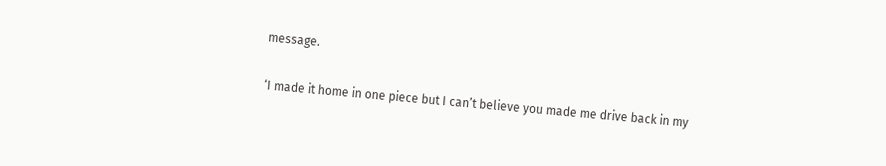message.

‘I made it home in one piece but I can’t believe you made me drive back in my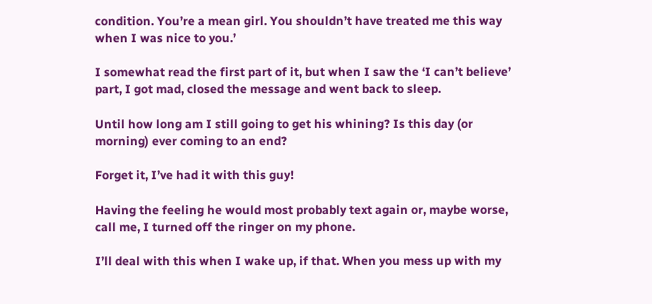condition. You’re a mean girl. You shouldn’t have treated me this way when I was nice to you.’

I somewhat read the first part of it, but when I saw the ‘I can’t believe’ part, I got mad, closed the message and went back to sleep.

Until how long am I still going to get his whining? Is this day (or morning) ever coming to an end?

Forget it, I’ve had it with this guy!

Having the feeling he would most probably text again or, maybe worse, call me, I turned off the ringer on my phone.

I’ll deal with this when I wake up, if that. When you mess up with my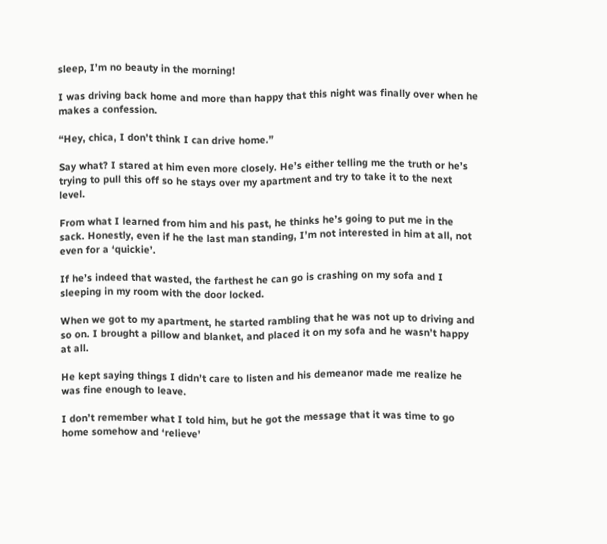sleep, I’m no beauty in the morning!

I was driving back home and more than happy that this night was finally over when he makes a confession.

“Hey, chica, I don’t think I can drive home.”

Say what? I stared at him even more closely. He’s either telling me the truth or he’s trying to pull this off so he stays over my apartment and try to take it to the next level.

From what I learned from him and his past, he thinks he’s going to put me in the sack. Honestly, even if he the last man standing, I’m not interested in him at all, not even for a ‘quickie’.

If he’s indeed that wasted, the farthest he can go is crashing on my sofa and I sleeping in my room with the door locked.

When we got to my apartment, he started rambling that he was not up to driving and so on. I brought a pillow and blanket, and placed it on my sofa and he wasn’t happy at all.

He kept saying things I didn’t care to listen and his demeanor made me realize he was fine enough to leave.

I don’t remember what I told him, but he got the message that it was time to go home somehow and ‘relieve’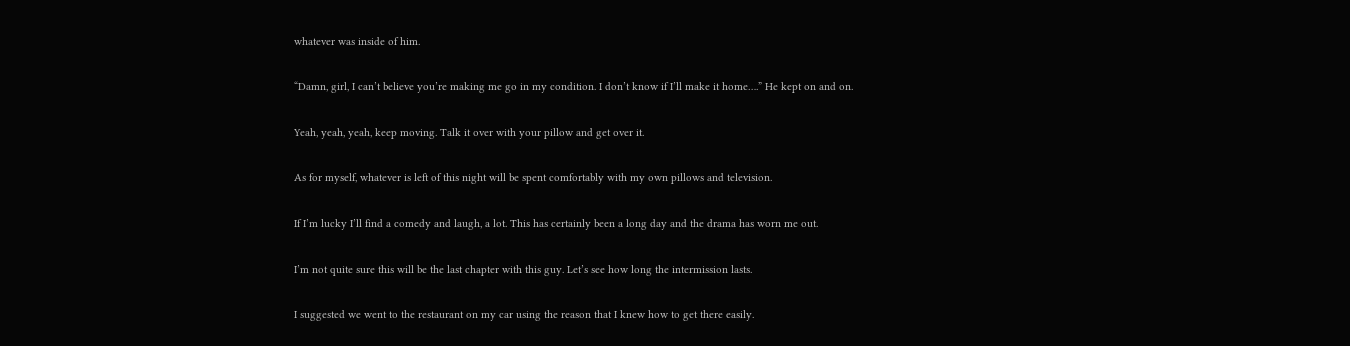whatever was inside of him.

“Damn, girl, I can’t believe you’re making me go in my condition. I don’t know if I’ll make it home….” He kept on and on.

Yeah, yeah, yeah, keep moving. Talk it over with your pillow and get over it.

As for myself, whatever is left of this night will be spent comfortably with my own pillows and television.

If I’m lucky I’ll find a comedy and laugh, a lot. This has certainly been a long day and the drama has worn me out.

I’m not quite sure this will be the last chapter with this guy. Let’s see how long the intermission lasts.

I suggested we went to the restaurant on my car using the reason that I knew how to get there easily.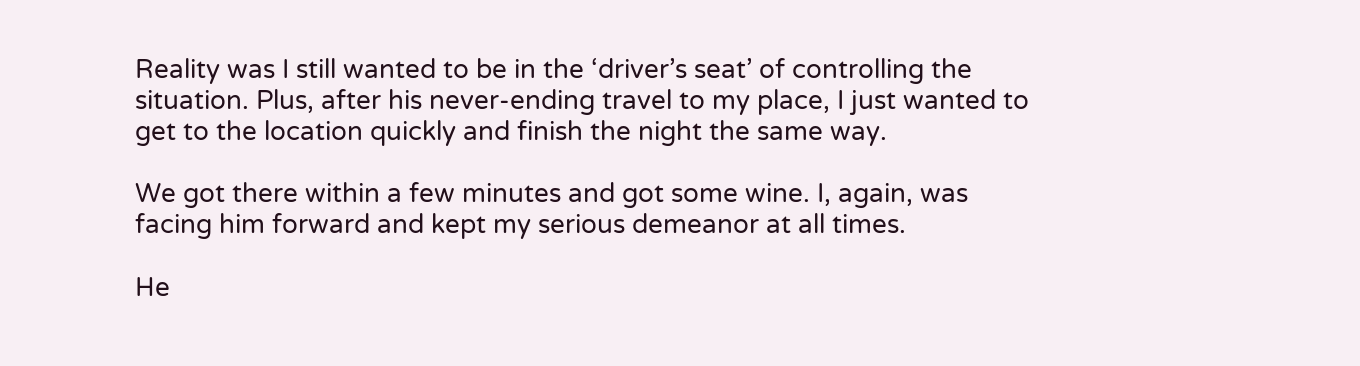Reality was I still wanted to be in the ‘driver’s seat’ of controlling the situation. Plus, after his never-ending travel to my place, I just wanted to get to the location quickly and finish the night the same way.

We got there within a few minutes and got some wine. I, again, was facing him forward and kept my serious demeanor at all times.

He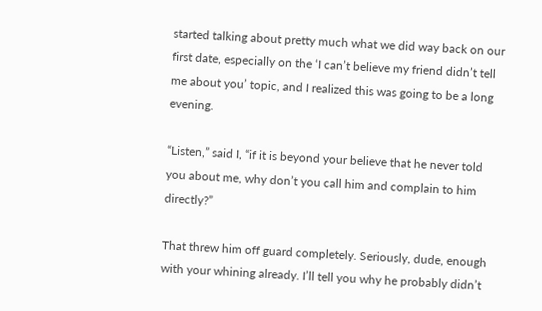started talking about pretty much what we did way back on our first date, especially on the ‘I can’t believe my friend didn’t tell me about you’ topic, and I realized this was going to be a long evening.

“Listen,” said I, “if it is beyond your believe that he never told you about me, why don’t you call him and complain to him directly?”

That threw him off guard completely. Seriously, dude, enough with your whining already. I’ll tell you why he probably didn’t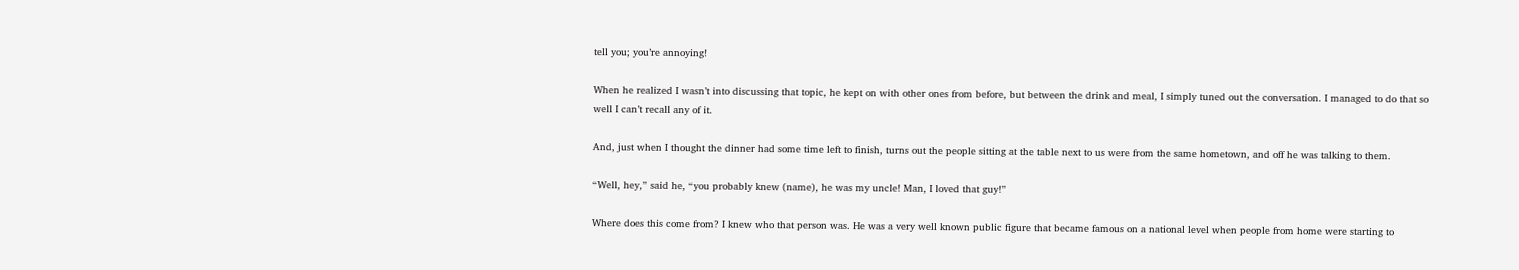tell you; you’re annoying!

When he realized I wasn’t into discussing that topic, he kept on with other ones from before, but between the drink and meal, I simply tuned out the conversation. I managed to do that so well I can’t recall any of it.

And, just when I thought the dinner had some time left to finish, turns out the people sitting at the table next to us were from the same hometown, and off he was talking to them.

“Well, hey,” said he, “you probably knew (name), he was my uncle! Man, I loved that guy!”

Where does this come from? I knew who that person was. He was a very well known public figure that became famous on a national level when people from home were starting to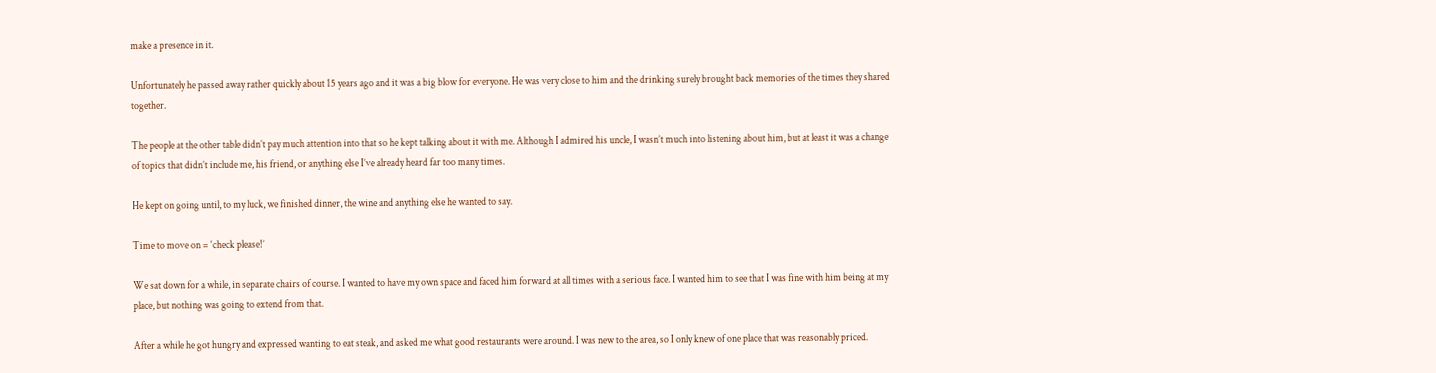make a presence in it.

Unfortunately he passed away rather quickly about 15 years ago and it was a big blow for everyone. He was very close to him and the drinking surely brought back memories of the times they shared together.

The people at the other table didn’t pay much attention into that so he kept talking about it with me. Although I admired his uncle, I wasn’t much into listening about him, but at least it was a change of topics that didn’t include me, his friend, or anything else I’ve already heard far too many times.

He kept on going until, to my luck, we finished dinner, the wine and anything else he wanted to say.

Time to move on = ‘check please!’

We sat down for a while, in separate chairs of course. I wanted to have my own space and faced him forward at all times with a serious face. I wanted him to see that I was fine with him being at my place, but nothing was going to extend from that.

After a while he got hungry and expressed wanting to eat steak, and asked me what good restaurants were around. I was new to the area, so I only knew of one place that was reasonably priced.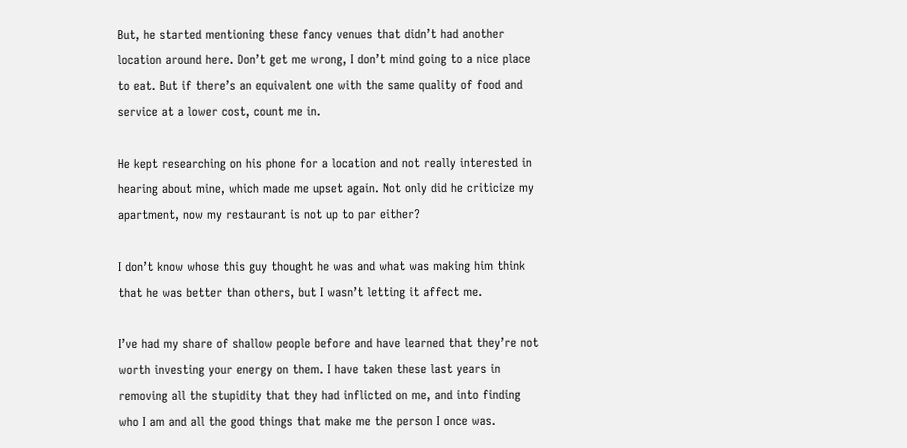But, he started mentioning these fancy venues that didn’t had another location around here. Don’t get me wrong, I don’t mind going to a nice place to eat. But if there’s an equivalent one with the same quality of food and service at a lower cost, count me in.

He kept researching on his phone for a location and not really interested in hearing about mine, which made me upset again. Not only did he criticize my apartment, now my restaurant is not up to par either?

I don’t know whose this guy thought he was and what was making him think that he was better than others, but I wasn’t letting it affect me.

I’ve had my share of shallow people before and have learned that they’re not worth investing your energy on them. I have taken these last years in removing all the stupidity that they had inflicted on me, and into finding who I am and all the good things that make me the person I once was.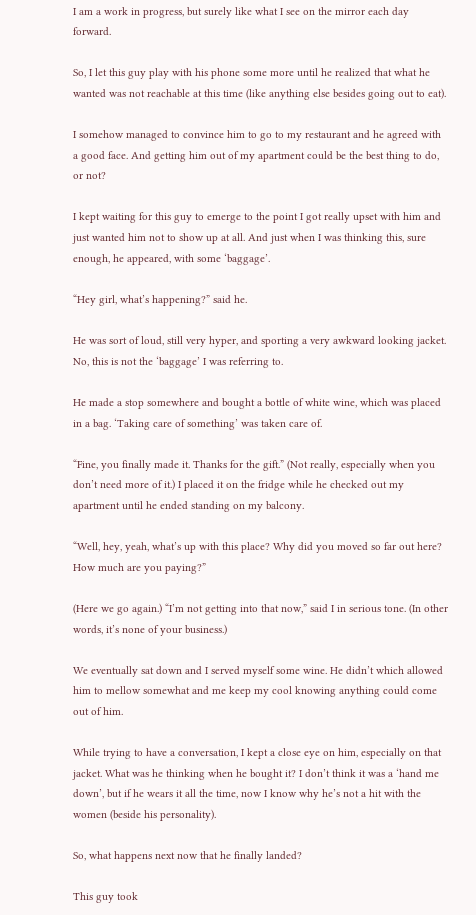I am a work in progress, but surely like what I see on the mirror each day forward.

So, I let this guy play with his phone some more until he realized that what he wanted was not reachable at this time (like anything else besides going out to eat).

I somehow managed to convince him to go to my restaurant and he agreed with a good face. And getting him out of my apartment could be the best thing to do, or not?

I kept waiting for this guy to emerge to the point I got really upset with him and just wanted him not to show up at all. And just when I was thinking this, sure enough, he appeared, with some ‘baggage’.

“Hey girl, what’s happening?” said he.

He was sort of loud, still very hyper, and sporting a very awkward looking jacket. No, this is not the ‘baggage’ I was referring to.

He made a stop somewhere and bought a bottle of white wine, which was placed in a bag. ‘Taking care of something’ was taken care of.

“Fine, you finally made it. Thanks for the gift.” (Not really, especially when you don’t need more of it.) I placed it on the fridge while he checked out my apartment until he ended standing on my balcony.

“Well, hey, yeah, what’s up with this place? Why did you moved so far out here? How much are you paying?”

(Here we go again.) “I’m not getting into that now,” said I in serious tone. (In other words, it’s none of your business.)

We eventually sat down and I served myself some wine. He didn’t which allowed him to mellow somewhat and me keep my cool knowing anything could come out of him.

While trying to have a conversation, I kept a close eye on him, especially on that jacket. What was he thinking when he bought it? I don’t think it was a ‘hand me down’, but if he wears it all the time, now I know why he’s not a hit with the women (beside his personality).

So, what happens next now that he finally landed?

This guy took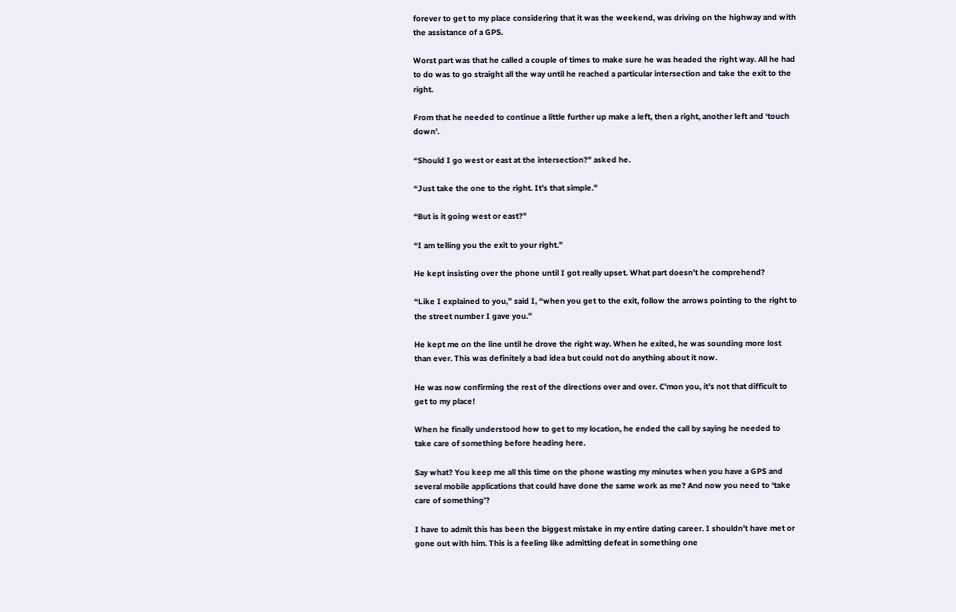forever to get to my place considering that it was the weekend, was driving on the highway and with the assistance of a GPS.

Worst part was that he called a couple of times to make sure he was headed the right way. All he had to do was to go straight all the way until he reached a particular intersection and take the exit to the right.

From that he needed to continue a little further up make a left, then a right, another left and ‘touch down’.

“Should I go west or east at the intersection?” asked he.

“Just take the one to the right. It’s that simple.”

“But is it going west or east?”

“I am telling you the exit to your right.”

He kept insisting over the phone until I got really upset. What part doesn’t he comprehend?

“Like I explained to you,” said I, “when you get to the exit, follow the arrows pointing to the right to the street number I gave you.”

He kept me on the line until he drove the right way. When he exited, he was sounding more lost than ever. This was definitely a bad idea but could not do anything about it now.

He was now confirming the rest of the directions over and over. C’mon you, it’s not that difficult to get to my place!

When he finally understood how to get to my location, he ended the call by saying he needed to take care of something before heading here.

Say what? You keep me all this time on the phone wasting my minutes when you have a GPS and several mobile applications that could have done the same work as me? And now you need to ‘take care of something’?

I have to admit this has been the biggest mistake in my entire dating career. I shouldn’t have met or gone out with him. This is a feeling like admitting defeat in something one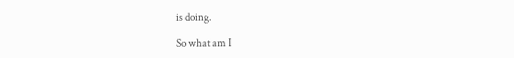is doing.

So what am I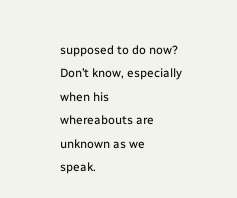supposed to do now? Don’t know, especially when his whereabouts are unknown as we speak.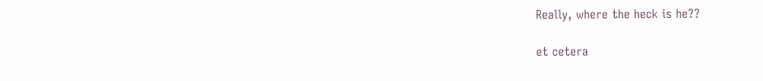Really, where the heck is he??

et cetera